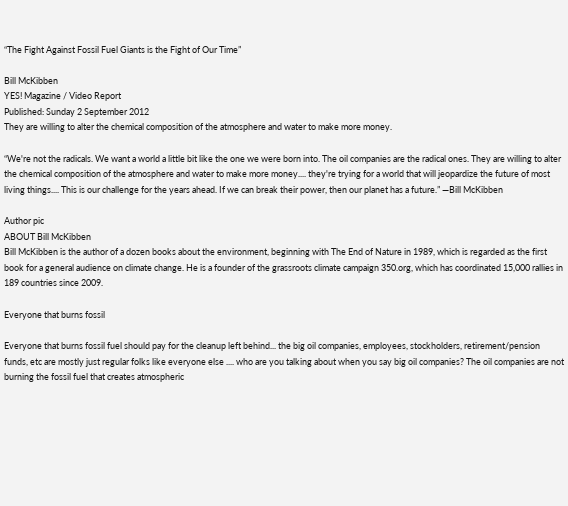“The Fight Against Fossil Fuel Giants is the Fight of Our Time”

Bill McKibben
YES! Magazine / Video Report
Published: Sunday 2 September 2012
They are willing to alter the chemical composition of the atmosphere and water to make more money.

“We're not the radicals. We want a world a little bit like the one we were born into. The oil companies are the radical ones. They are willing to alter the chemical composition of the atmosphere and water to make more money.... they're trying for a world that will jeopardize the future of most living things.... This is our challenge for the years ahead. If we can break their power, then our planet has a future.” —Bill McKibben

Author pic
ABOUT Bill McKibben
Bill McKibben is the author of a dozen books about the environment, beginning with The End of Nature in 1989, which is regarded as the first book for a general audience on climate change. He is a founder of the grassroots climate campaign 350.org, which has coordinated 15,000 rallies in 189 countries since 2009.

Everyone that burns fossil

Everyone that burns fossil fuel should pay for the cleanup left behind... the big oil companies, employees, stockholders, retirement/pension funds, etc are mostly just regular folks like everyone else .... who are you talking about when you say big oil companies? The oil companies are not burning the fossil fuel that creates atmospheric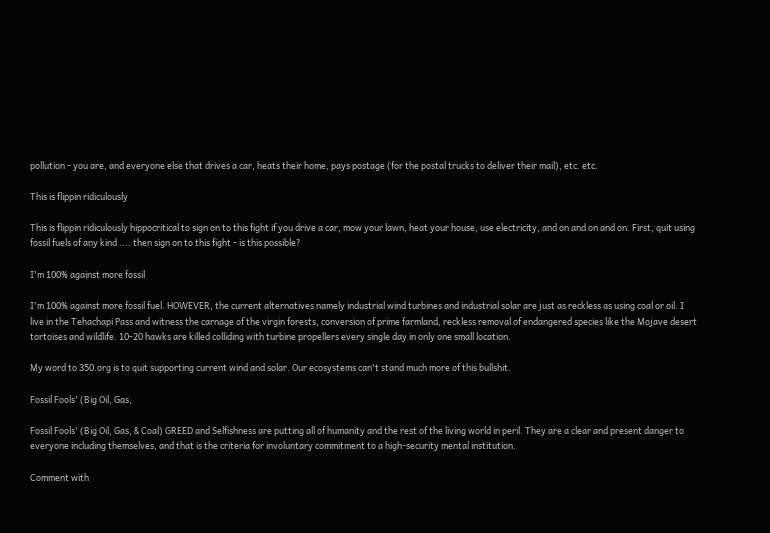pollution - you are, and everyone else that drives a car, heats their home, pays postage (for the postal trucks to deliver their mail), etc. etc.

This is flippin ridiculously

This is flippin ridiculously hippocritical to sign on to this fight if you drive a car, mow your lawn, heat your house, use electricity, and on and on and on. First, quit using fossil fuels of any kind .... then sign on to this fight - is this possible?

I'm 100% against more fossil

I'm 100% against more fossil fuel. HOWEVER, the current alternatives namely industrial wind turbines and industrial solar are just as reckless as using coal or oil. I live in the Tehachapi Pass and witness the carnage of the virgin forests, conversion of prime farmland, reckless removal of endangered species like the Mojave desert tortoises and wildlife. 10-20 hawks are killed colliding with turbine propellers every single day in only one small location.

My word to 350.org is to quit supporting current wind and solar. Our ecosystems can't stand much more of this bullshit.

Fossil Fools' (Big Oil, Gas,

Fossil Fools' (Big Oil, Gas, & Coal) GREED and Selfishness are putting all of humanity and the rest of the living world in peril. They are a clear and present danger to everyone including themselves, and that is the criteria for involuntary commitment to a high-security mental institution.

Comment with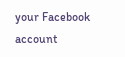your Facebook account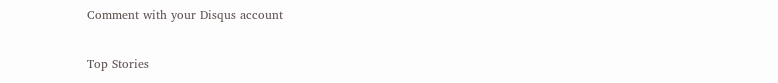Comment with your Disqus account

Top Stories